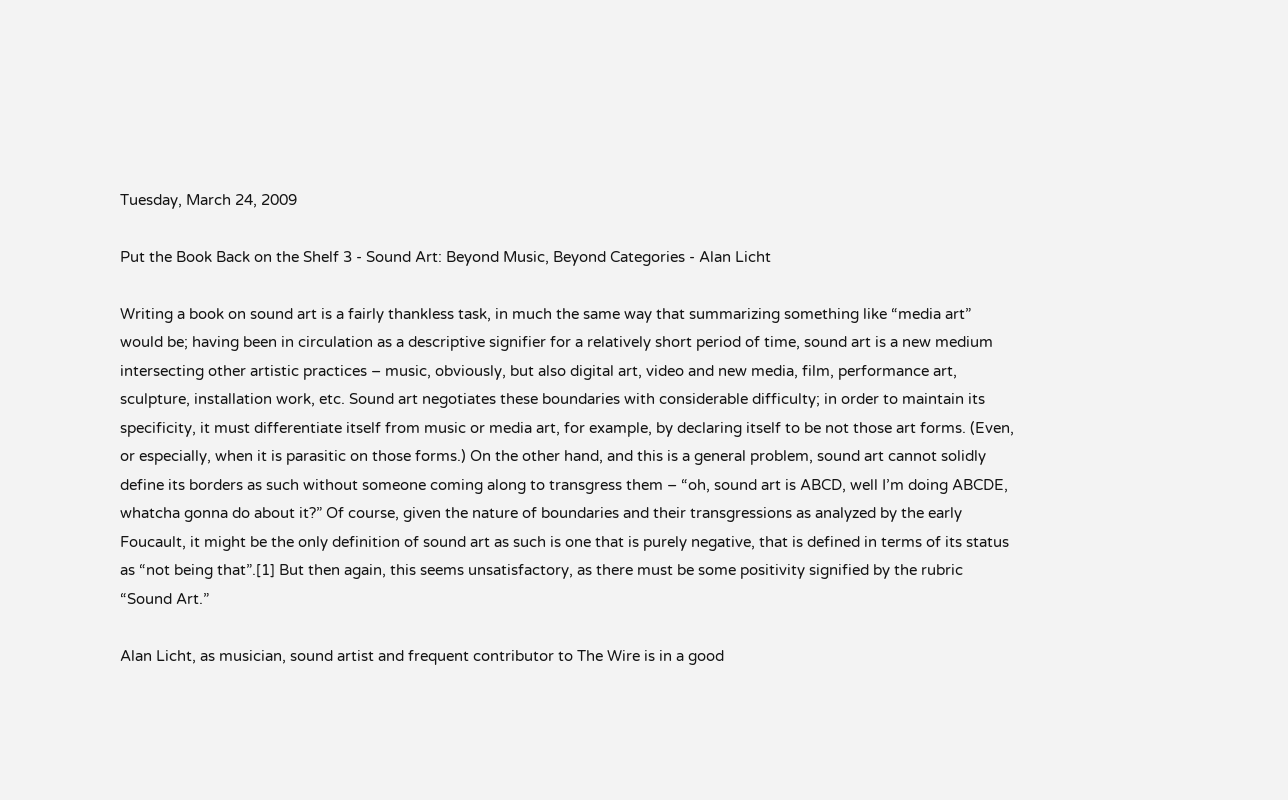Tuesday, March 24, 2009

Put the Book Back on the Shelf 3 - Sound Art: Beyond Music, Beyond Categories - Alan Licht

Writing a book on sound art is a fairly thankless task, in much the same way that summarizing something like “media art” would be; having been in circulation as a descriptive signifier for a relatively short period of time, sound art is a new medium intersecting other artistic practices – music, obviously, but also digital art, video and new media, film, performance art, sculpture, installation work, etc. Sound art negotiates these boundaries with considerable difficulty; in order to maintain its specificity, it must differentiate itself from music or media art, for example, by declaring itself to be not those art forms. (Even, or especially, when it is parasitic on those forms.) On the other hand, and this is a general problem, sound art cannot solidly define its borders as such without someone coming along to transgress them – “oh, sound art is ABCD, well I’m doing ABCDE, whatcha gonna do about it?” Of course, given the nature of boundaries and their transgressions as analyzed by the early Foucault, it might be the only definition of sound art as such is one that is purely negative, that is defined in terms of its status as “not being that”.[1] But then again, this seems unsatisfactory, as there must be some positivity signified by the rubric “Sound Art.”

Alan Licht, as musician, sound artist and frequent contributor to The Wire is in a good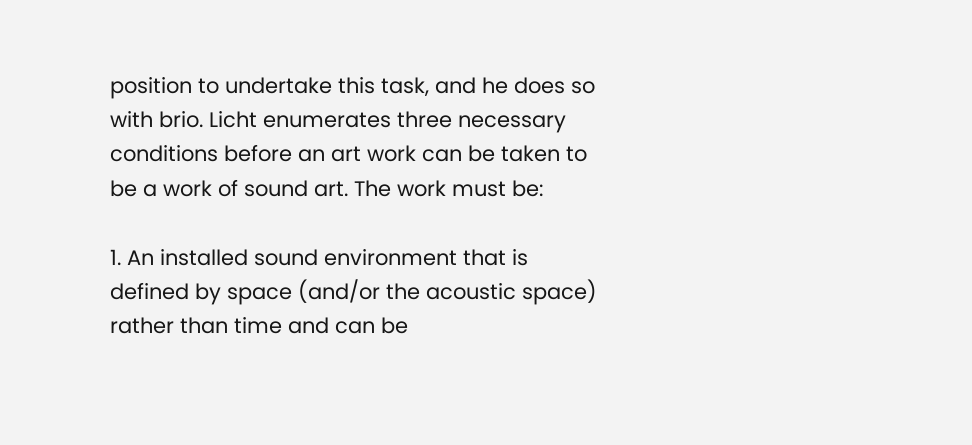position to undertake this task, and he does so with brio. Licht enumerates three necessary conditions before an art work can be taken to be a work of sound art. The work must be:

1. An installed sound environment that is defined by space (and/or the acoustic space) rather than time and can be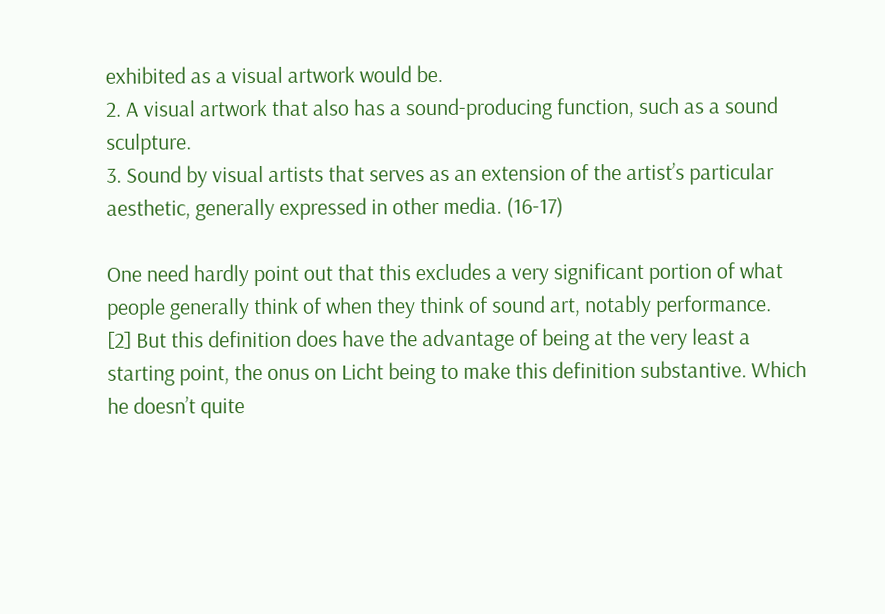exhibited as a visual artwork would be.
2. A visual artwork that also has a sound-producing function, such as a sound sculpture.
3. Sound by visual artists that serves as an extension of the artist’s particular aesthetic, generally expressed in other media. (16-17)

One need hardly point out that this excludes a very significant portion of what people generally think of when they think of sound art, notably performance.
[2] But this definition does have the advantage of being at the very least a starting point, the onus on Licht being to make this definition substantive. Which he doesn’t quite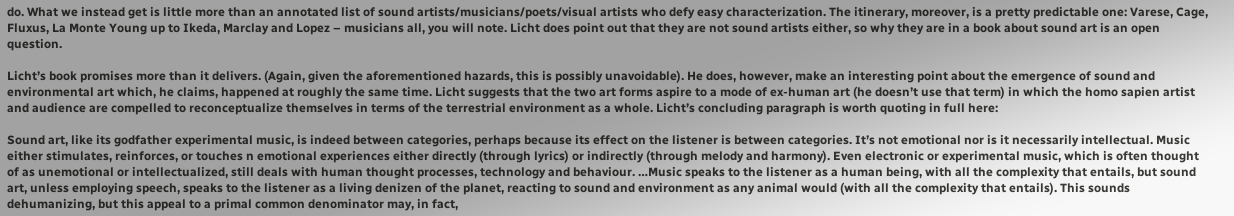do. What we instead get is little more than an annotated list of sound artists/musicians/poets/visual artists who defy easy characterization. The itinerary, moreover, is a pretty predictable one: Varese, Cage, Fluxus, La Monte Young up to Ikeda, Marclay and Lopez – musicians all, you will note. Licht does point out that they are not sound artists either, so why they are in a book about sound art is an open question.

Licht’s book promises more than it delivers. (Again, given the aforementioned hazards, this is possibly unavoidable). He does, however, make an interesting point about the emergence of sound and environmental art which, he claims, happened at roughly the same time. Licht suggests that the two art forms aspire to a mode of ex-human art (he doesn’t use that term) in which the homo sapien artist and audience are compelled to reconceptualize themselves in terms of the terrestrial environment as a whole. Licht’s concluding paragraph is worth quoting in full here:

Sound art, like its godfather experimental music, is indeed between categories, perhaps because its effect on the listener is between categories. It’s not emotional nor is it necessarily intellectual. Music either stimulates, reinforces, or touches n emotional experiences either directly (through lyrics) or indirectly (through melody and harmony). Even electronic or experimental music, which is often thought of as unemotional or intellectualized, still deals with human thought processes, technology and behaviour. …Music speaks to the listener as a human being, with all the complexity that entails, but sound art, unless employing speech, speaks to the listener as a living denizen of the planet, reacting to sound and environment as any animal would (with all the complexity that entails). This sounds dehumanizing, but this appeal to a primal common denominator may, in fact,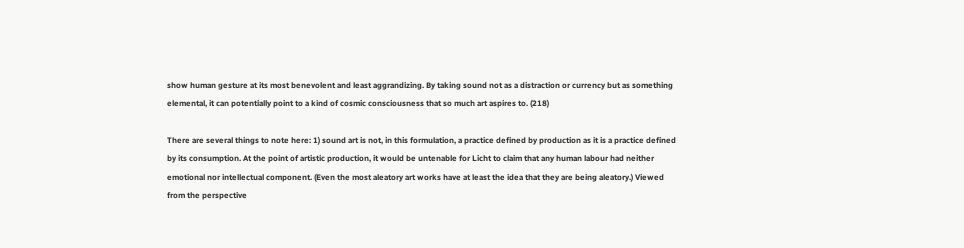show human gesture at its most benevolent and least aggrandizing. By taking sound not as a distraction or currency but as something elemental, it can potentially point to a kind of cosmic consciousness that so much art aspires to. (218)

There are several things to note here: 1) sound art is not, in this formulation, a practice defined by production as it is a practice defined by its consumption. At the point of artistic production, it would be untenable for Licht to claim that any human labour had neither emotional nor intellectual component. (Even the most aleatory art works have at least the idea that they are being aleatory.) Viewed from the perspective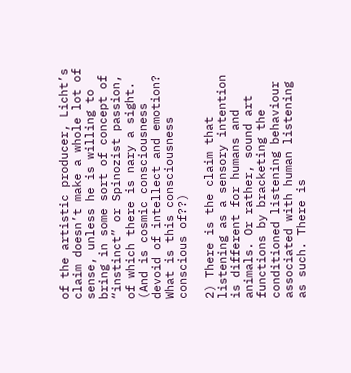of the artistic producer, Licht’s claim doesn’t make a whole lot of sense, unless he is willing to bring in some sort of concept of “instinct” or Spinozist passion, of which there is nary a sight. (And is cosmic consciousness devoid of intellect and emotion? What is this consciousness conscious of??)

2) There is the claim that listening as a sensory intention is different for humans and animals. Or rather, sound art functions by bracketing the conditioned listening behaviour associated with human listening as such. There is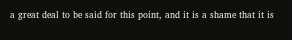a great deal to be said for this point, and it is a shame that it is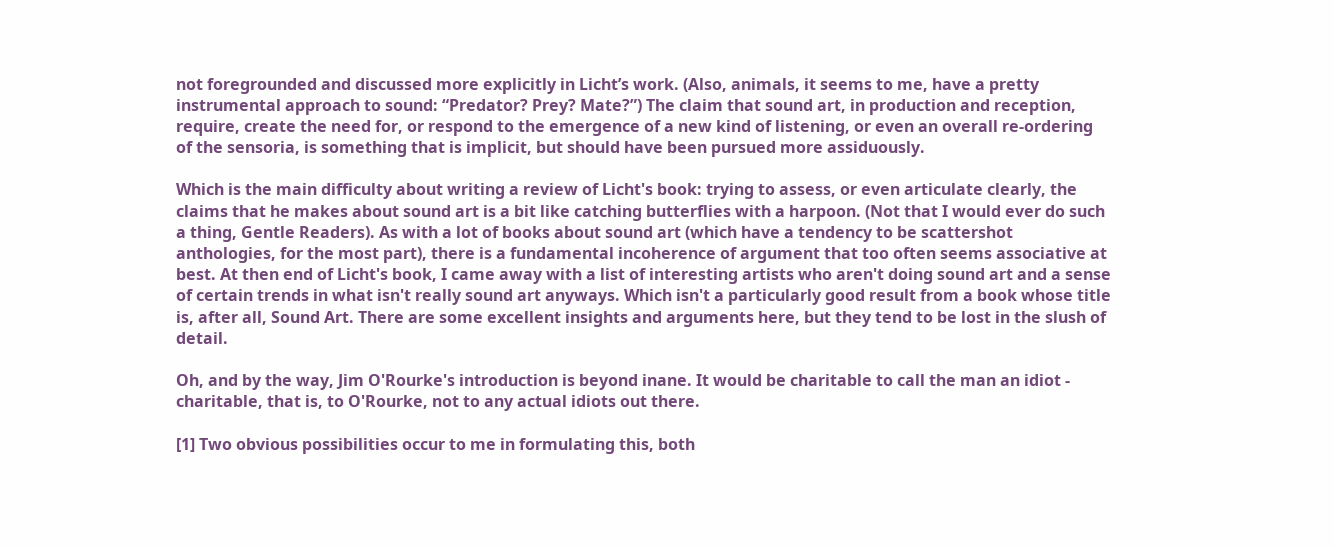not foregrounded and discussed more explicitly in Licht’s work. (Also, animals, it seems to me, have a pretty instrumental approach to sound: “Predator? Prey? Mate?”) The claim that sound art, in production and reception, require, create the need for, or respond to the emergence of a new kind of listening, or even an overall re-ordering of the sensoria, is something that is implicit, but should have been pursued more assiduously.

Which is the main difficulty about writing a review of Licht's book: trying to assess, or even articulate clearly, the claims that he makes about sound art is a bit like catching butterflies with a harpoon. (Not that I would ever do such a thing, Gentle Readers). As with a lot of books about sound art (which have a tendency to be scattershot anthologies, for the most part), there is a fundamental incoherence of argument that too often seems associative at best. At then end of Licht's book, I came away with a list of interesting artists who aren't doing sound art and a sense of certain trends in what isn't really sound art anyways. Which isn't a particularly good result from a book whose title is, after all, Sound Art. There are some excellent insights and arguments here, but they tend to be lost in the slush of detail.

Oh, and by the way, Jim O'Rourke's introduction is beyond inane. It would be charitable to call the man an idiot - charitable, that is, to O'Rourke, not to any actual idiots out there.

[1] Two obvious possibilities occur to me in formulating this, both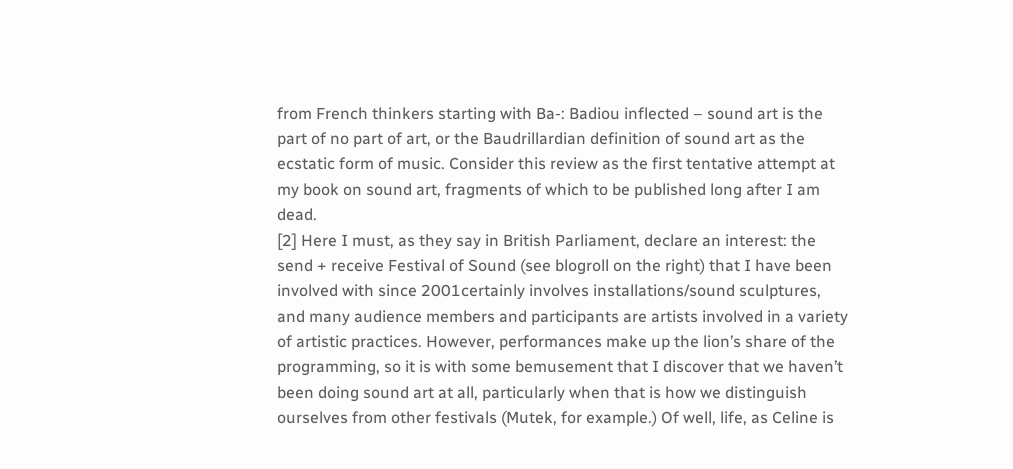from French thinkers starting with Ba-: Badiou inflected – sound art is the part of no part of art, or the Baudrillardian definition of sound art as the ecstatic form of music. Consider this review as the first tentative attempt at my book on sound art, fragments of which to be published long after I am dead.
[2] Here I must, as they say in British Parliament, declare an interest: the send + receive Festival of Sound (see blogroll on the right) that I have been involved with since 2001certainly involves installations/sound sculptures, and many audience members and participants are artists involved in a variety of artistic practices. However, performances make up the lion’s share of the programming, so it is with some bemusement that I discover that we haven’t been doing sound art at all, particularly when that is how we distinguish ourselves from other festivals (Mutek, for example.) Of well, life, as Celine is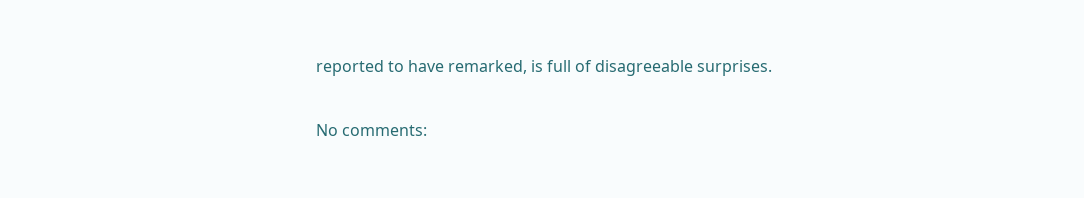reported to have remarked, is full of disagreeable surprises.

No comments: